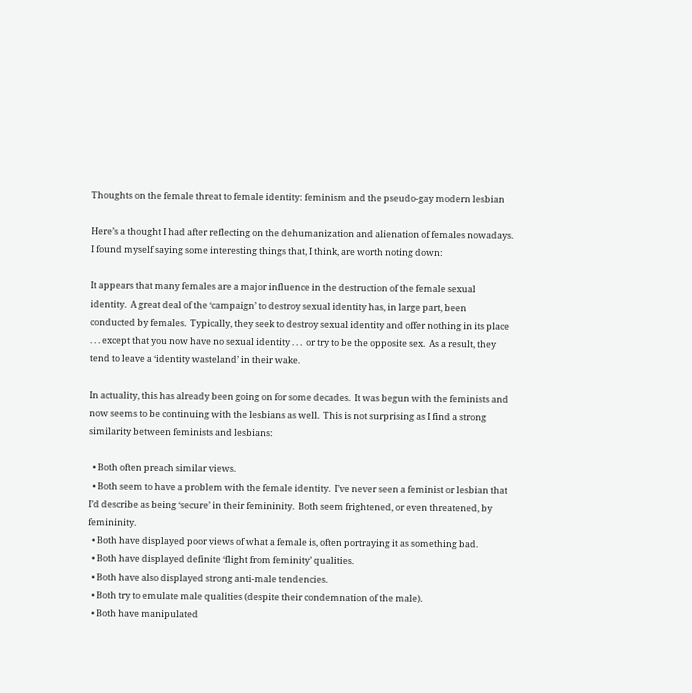Thoughts on the female threat to female identity: feminism and the pseudo-gay modern lesbian

Here’s a thought I had after reflecting on the dehumanization and alienation of females nowadays.  I found myself saying some interesting things that, I think, are worth noting down:

It appears that many females are a major influence in the destruction of the female sexual identity.  A great deal of the ‘campaign’ to destroy sexual identity has, in large part, been conducted by females.  Typically, they seek to destroy sexual identity and offer nothing in its place . . . except that you now have no sexual identity . . .  or try to be the opposite sex.  As a result, they tend to leave a ‘identity wasteland’ in their wake.

In actuality, this has already been going on for some decades.  It was begun with the feminists and now seems to be continuing with the lesbians as well.  This is not surprising as I find a strong similarity between feminists and lesbians:

  • Both often preach similar views.
  • Both seem to have a problem with the female identity.  I’ve never seen a feminist or lesbian that I’d describe as being ‘secure’ in their femininity.  Both seem frightened, or even threatened, by femininity.
  • Both have displayed poor views of what a female is, often portraying it as something bad.
  • Both have displayed definite ‘flight from feminity’ qualities.
  • Both have also displayed strong anti-male tendencies.
  • Both try to emulate male qualities (despite their condemnation of the male).
  • Both have manipulated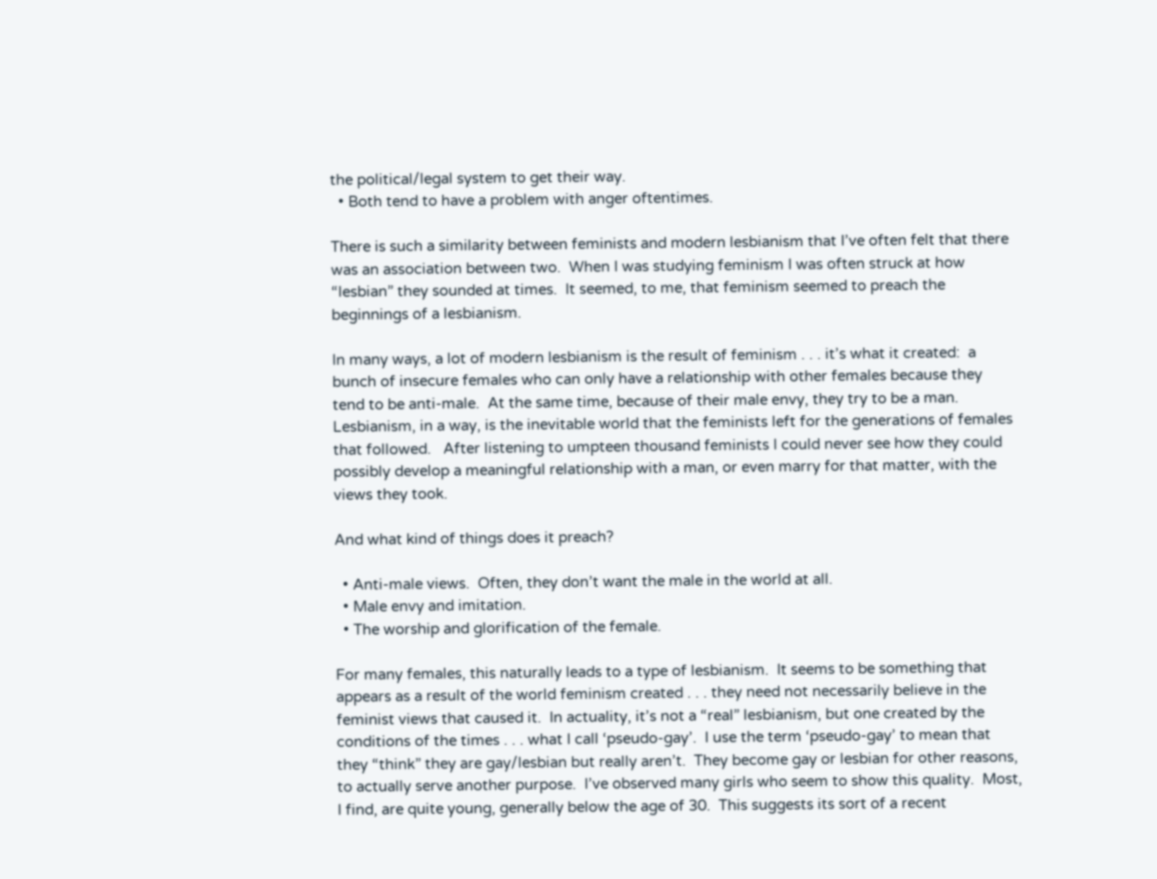the political/legal system to get their way.
  • Both tend to have a problem with anger oftentimes.

There is such a similarity between feminists and modern lesbianism that I’ve often felt that there was an association between two.  When I was studying feminism I was often struck at how “lesbian” they sounded at times.  It seemed, to me, that feminism seemed to preach the beginnings of a lesbianism.

In many ways, a lot of modern lesbianism is the result of feminism . . . it’s what it created:  a bunch of insecure females who can only have a relationship with other females because they tend to be anti-male.  At the same time, because of their male envy, they try to be a man.  Lesbianism, in a way, is the inevitable world that the feminists left for the generations of females that followed.   After listening to umpteen thousand feminists I could never see how they could possibly develop a meaningful relationship with a man, or even marry for that matter, with the views they took.

And what kind of things does it preach?

  • Anti-male views.  Often, they don’t want the male in the world at all.
  • Male envy and imitation.
  • The worship and glorification of the female.

For many females, this naturally leads to a type of lesbianism.  It seems to be something that appears as a result of the world feminism created . . . they need not necessarily believe in the feminist views that caused it.  In actuality, it’s not a “real” lesbianism, but one created by the conditions of the times . . . what I call ‘pseudo-gay’.  I use the term ‘pseudo-gay’ to mean that they “think” they are gay/lesbian but really aren’t.  They become gay or lesbian for other reasons, to actually serve another purpose.  I’ve observed many girls who seem to show this quality.  Most, I find, are quite young, generally below the age of 30.  This suggests its sort of a recent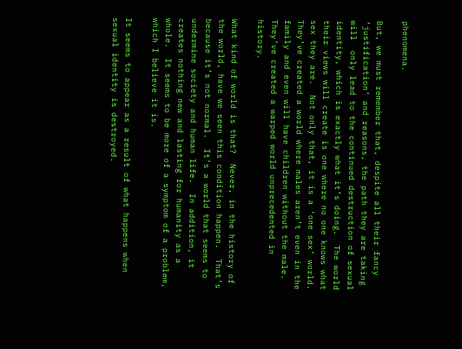phenomena.

But, we must remember that, despite all their fancy ‘justification’ and reasons, the path they are taking will  only lead to the continued destruction of sexual identity, which is exactly what it’s doing.  The world their views will create is one where no one knows what sex they are.  Not only that, it is a ‘one sex’ world.  They’ve created a world where males aren’t even in the family and even will have children without the male.  They’ve created a warped world unprecedented in history.

What kind of world is that?  Never, in the history of the world, have we seen this condition happen.  That’s because it’s not normal.  It’s a world that seems to undermine society and human life.  In addition, it creates nothing new and lasting for humanity as a whole.  It seems to be more of a symptom of a problem, which I believe it is.

It seems to appear as a result of what happens when sexual identity is destroyed.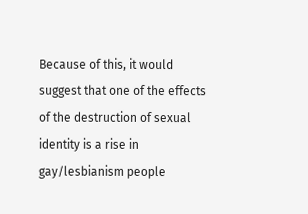Because of this, it would suggest that one of the effects of the destruction of sexual identity is a rise in gay/lesbianism people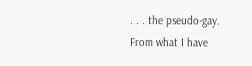. . . the pseudo-gay.  From what I have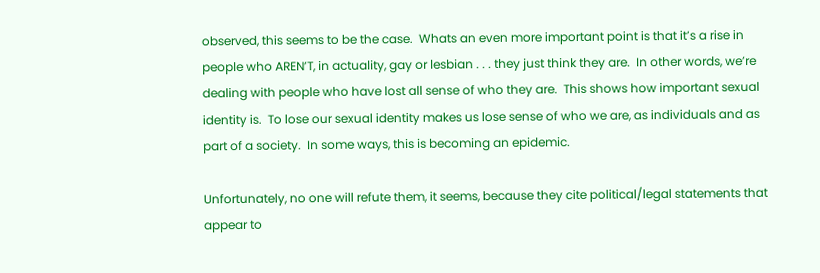observed, this seems to be the case.  Whats an even more important point is that it’s a rise in people who AREN’T, in actuality, gay or lesbian . . . they just think they are.  In other words, we’re dealing with people who have lost all sense of who they are.  This shows how important sexual identity is.  To lose our sexual identity makes us lose sense of who we are, as individuals and as part of a society.  In some ways, this is becoming an epidemic.

Unfortunately, no one will refute them, it seems, because they cite political/legal statements that appear to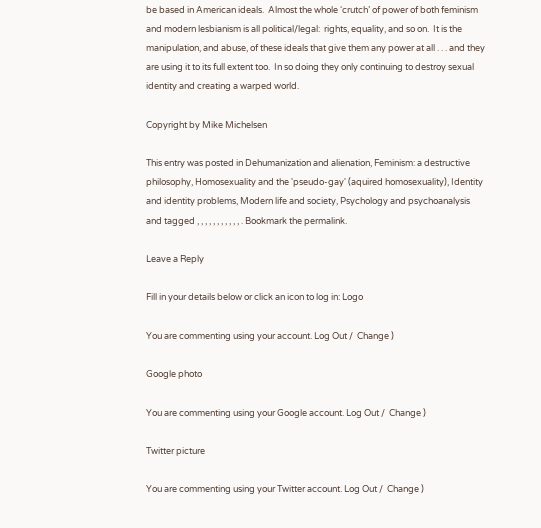be based in American ideals.  Almost the whole ‘crutch’ of power of both feminism and modern lesbianism is all political/legal:  rights, equality, and so on.  It is the manipulation, and abuse, of these ideals that give them any power at all . . . and they are using it to its full extent too.  In so doing they only continuing to destroy sexual identity and creating a warped world.

Copyright by Mike Michelsen

This entry was posted in Dehumanization and alienation, Feminism: a destructive philosophy, Homosexuality and the 'pseudo-gay' (aquired homosexuality), Identity and identity problems, Modern life and society, Psychology and psychoanalysis and tagged , , , , , , , , , , , . Bookmark the permalink.

Leave a Reply

Fill in your details below or click an icon to log in: Logo

You are commenting using your account. Log Out /  Change )

Google photo

You are commenting using your Google account. Log Out /  Change )

Twitter picture

You are commenting using your Twitter account. Log Out /  Change )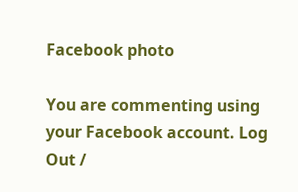Facebook photo

You are commenting using your Facebook account. Log Out /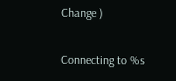Change )

Connecting to %s